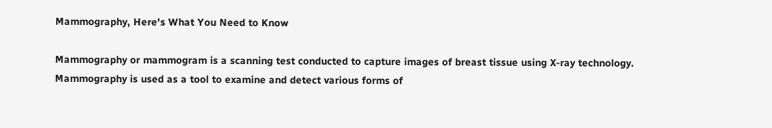Mammography, Here's What You Need to Know

Mammography or mammogram is a scanning test conducted to capture images of breast tissue using X-ray technology. Mammography is used as a tool to examine and detect various forms of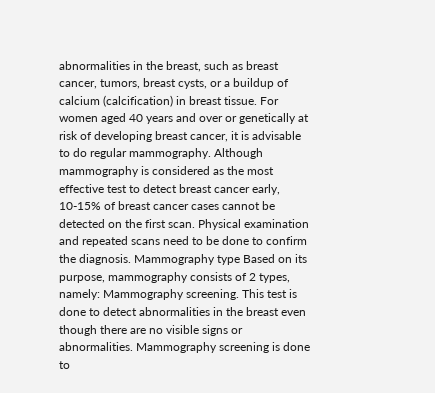abnormalities in the breast, such as breast cancer, tumors, breast cysts, or a buildup of calcium (calcification) in breast tissue. For women aged 40 years and over or genetically at risk of developing breast cancer, it is advisable to do regular mammography. Although mammography is considered as the most effective test to detect breast cancer early, 10-15% of breast cancer cases cannot be detected on the first scan. Physical examination and repeated scans need to be done to confirm the diagnosis. Mammography type Based on its purpose, mammography consists of 2 types, namely: Mammography screening. This test is done to detect abnormalities in the breast even though there are no visible signs or abnormalities. Mammography screening is done to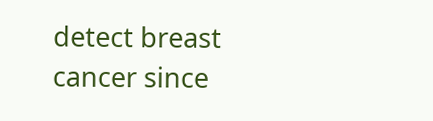detect breast cancer since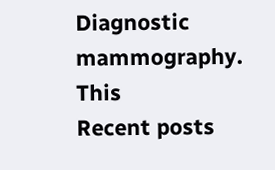Diagnostic mammography. This
Recent posts